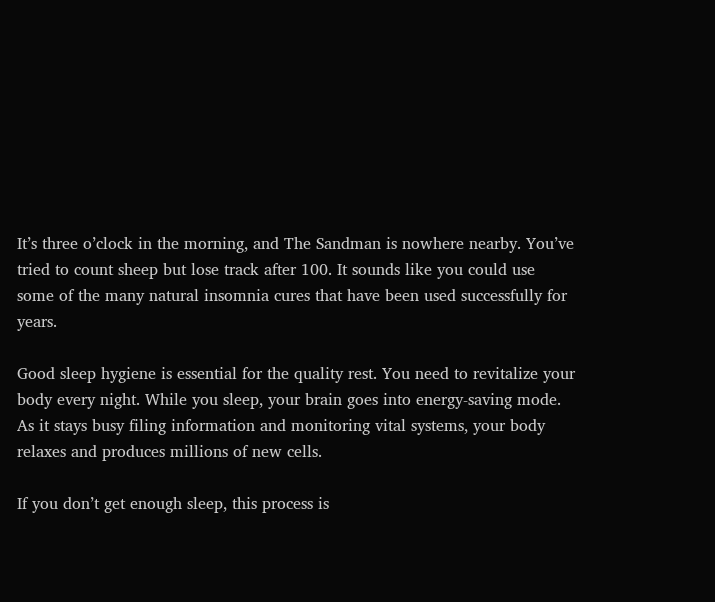It’s three o’clock in the morning, and The Sandman is nowhere nearby. You’ve tried to count sheep but lose track after 100. It sounds like you could use some of the many natural insomnia cures that have been used successfully for years.

Good sleep hygiene is essential for the quality rest. You need to revitalize your body every night. While you sleep, your brain goes into energy-saving mode. As it stays busy filing information and monitoring vital systems, your body relaxes and produces millions of new cells.

If you don’t get enough sleep, this process is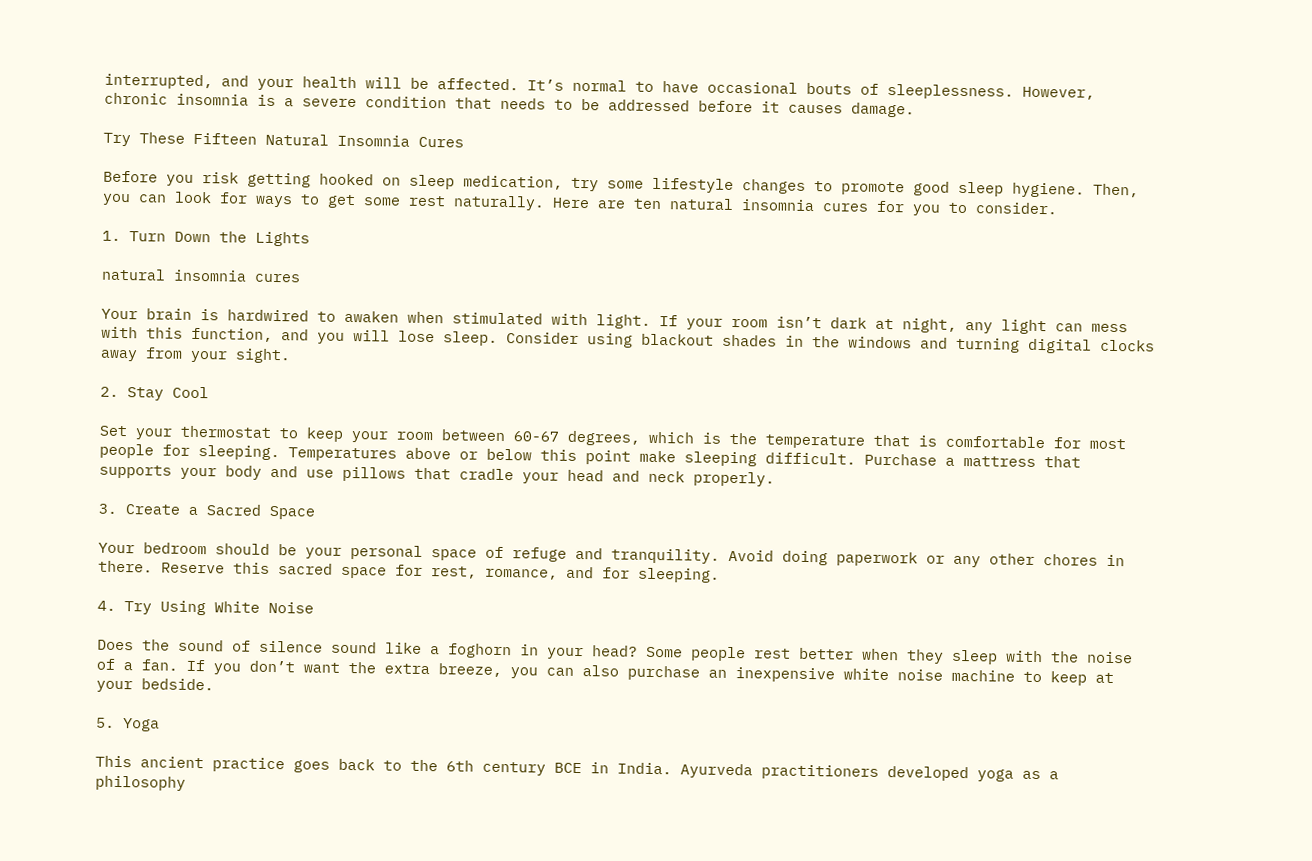interrupted, and your health will be affected. It’s normal to have occasional bouts of sleeplessness. However, chronic insomnia is a severe condition that needs to be addressed before it causes damage.

Try These Fifteen Natural Insomnia Cures

Before you risk getting hooked on sleep medication, try some lifestyle changes to promote good sleep hygiene. Then, you can look for ways to get some rest naturally. Here are ten natural insomnia cures for you to consider.

1. Turn Down the Lights

natural insomnia cures

Your brain is hardwired to awaken when stimulated with light. If your room isn’t dark at night, any light can mess with this function, and you will lose sleep. Consider using blackout shades in the windows and turning digital clocks away from your sight.

2. Stay Cool

Set your thermostat to keep your room between 60-67 degrees, which is the temperature that is comfortable for most people for sleeping. Temperatures above or below this point make sleeping difficult. Purchase a mattress that supports your body and use pillows that cradle your head and neck properly.

3. Create a Sacred Space

Your bedroom should be your personal space of refuge and tranquility. Avoid doing paperwork or any other chores in there. Reserve this sacred space for rest, romance, and for sleeping.

4. Try Using White Noise

Does the sound of silence sound like a foghorn in your head? Some people rest better when they sleep with the noise of a fan. If you don’t want the extra breeze, you can also purchase an inexpensive white noise machine to keep at your bedside.

5. Yoga

This ancient practice goes back to the 6th century BCE in India. Ayurveda practitioners developed yoga as a philosophy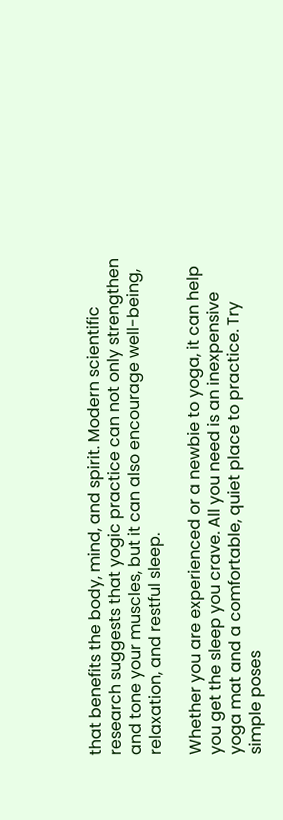that benefits the body, mind, and spirit. Modern scientific research suggests that yogic practice can not only strengthen and tone your muscles, but it can also encourage well-being, relaxation, and restful sleep.

Whether you are experienced or a newbie to yoga, it can help you get the sleep you crave. All you need is an inexpensive yoga mat and a comfortable, quiet place to practice. Try simple poses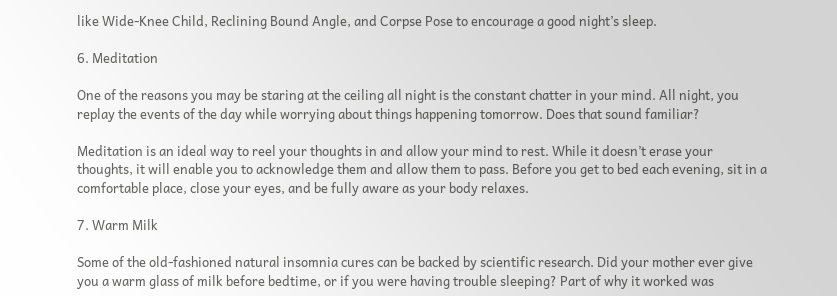like Wide-Knee Child, Reclining Bound Angle, and Corpse Pose to encourage a good night’s sleep.

6. Meditation

One of the reasons you may be staring at the ceiling all night is the constant chatter in your mind. All night, you replay the events of the day while worrying about things happening tomorrow. Does that sound familiar?

Meditation is an ideal way to reel your thoughts in and allow your mind to rest. While it doesn’t erase your thoughts, it will enable you to acknowledge them and allow them to pass. Before you get to bed each evening, sit in a comfortable place, close your eyes, and be fully aware as your body relaxes.

7. Warm Milk

Some of the old-fashioned natural insomnia cures can be backed by scientific research. Did your mother ever give you a warm glass of milk before bedtime, or if you were having trouble sleeping? Part of why it worked was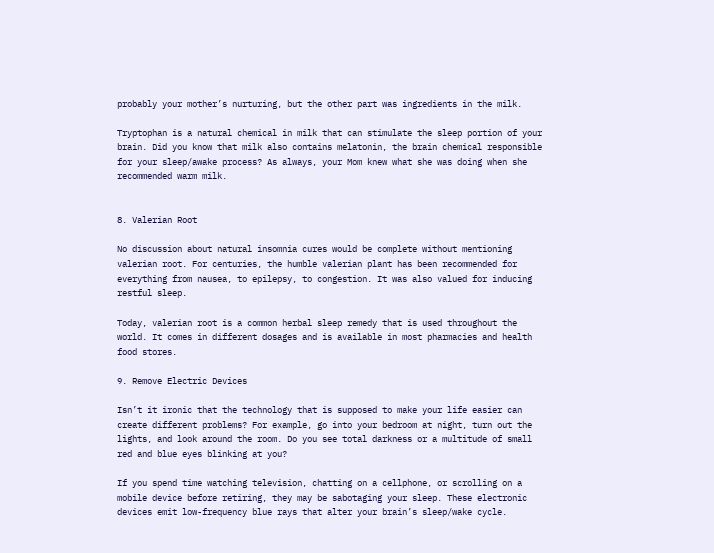probably your mother’s nurturing, but the other part was ingredients in the milk.

Tryptophan is a natural chemical in milk that can stimulate the sleep portion of your brain. Did you know that milk also contains melatonin, the brain chemical responsible for your sleep/awake process? As always, your Mom knew what she was doing when she recommended warm milk.


8. Valerian Root

No discussion about natural insomnia cures would be complete without mentioning valerian root. For centuries, the humble valerian plant has been recommended for everything from nausea, to epilepsy, to congestion. It was also valued for inducing restful sleep.

Today, valerian root is a common herbal sleep remedy that is used throughout the world. It comes in different dosages and is available in most pharmacies and health food stores.

9. Remove Electric Devices

Isn’t it ironic that the technology that is supposed to make your life easier can create different problems? For example, go into your bedroom at night, turn out the lights, and look around the room. Do you see total darkness or a multitude of small red and blue eyes blinking at you?

If you spend time watching television, chatting on a cellphone, or scrolling on a mobile device before retiring, they may be sabotaging your sleep. These electronic devices emit low-frequency blue rays that alter your brain’s sleep/wake cycle.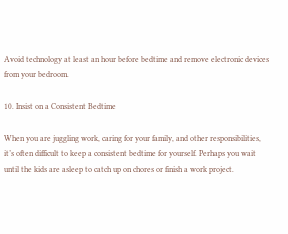Avoid technology at least an hour before bedtime and remove electronic devices from your bedroom.

10. Insist on a Consistent Bedtime

When you are juggling work, caring for your family, and other responsibilities, it’s often difficult to keep a consistent bedtime for yourself. Perhaps you wait until the kids are asleep to catch up on chores or finish a work project.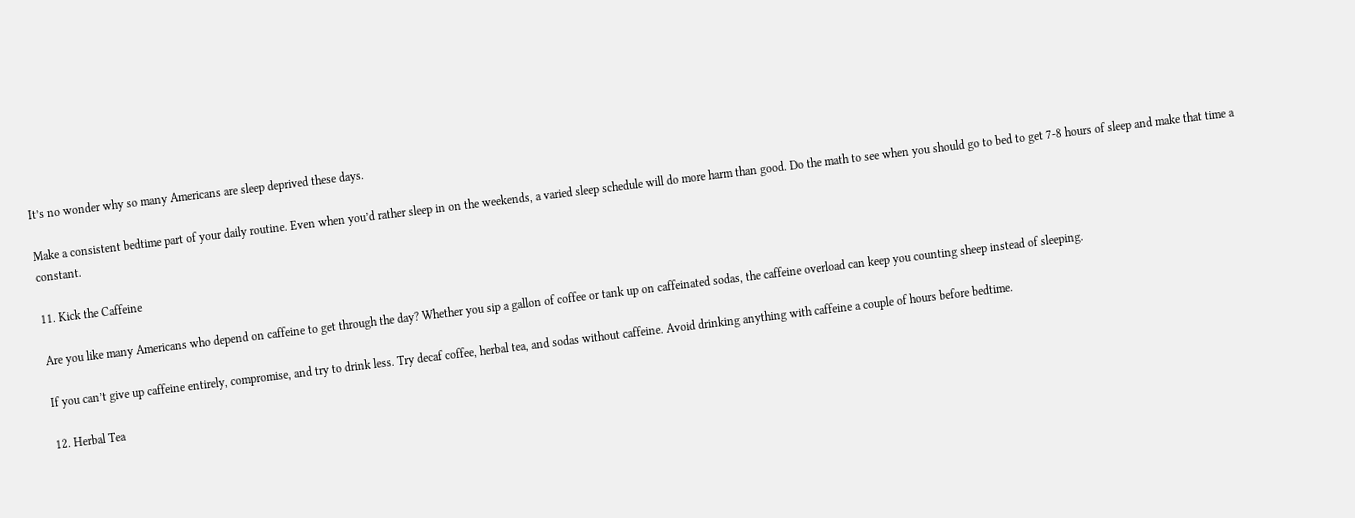It’s no wonder why so many Americans are sleep deprived these days.

Make a consistent bedtime part of your daily routine. Even when you’d rather sleep in on the weekends, a varied sleep schedule will do more harm than good. Do the math to see when you should go to bed to get 7-8 hours of sleep and make that time a constant.

11. Kick the Caffeine

Are you like many Americans who depend on caffeine to get through the day? Whether you sip a gallon of coffee or tank up on caffeinated sodas, the caffeine overload can keep you counting sheep instead of sleeping.

If you can’t give up caffeine entirely, compromise, and try to drink less. Try decaf coffee, herbal tea, and sodas without caffeine. Avoid drinking anything with caffeine a couple of hours before bedtime.

12. Herbal Tea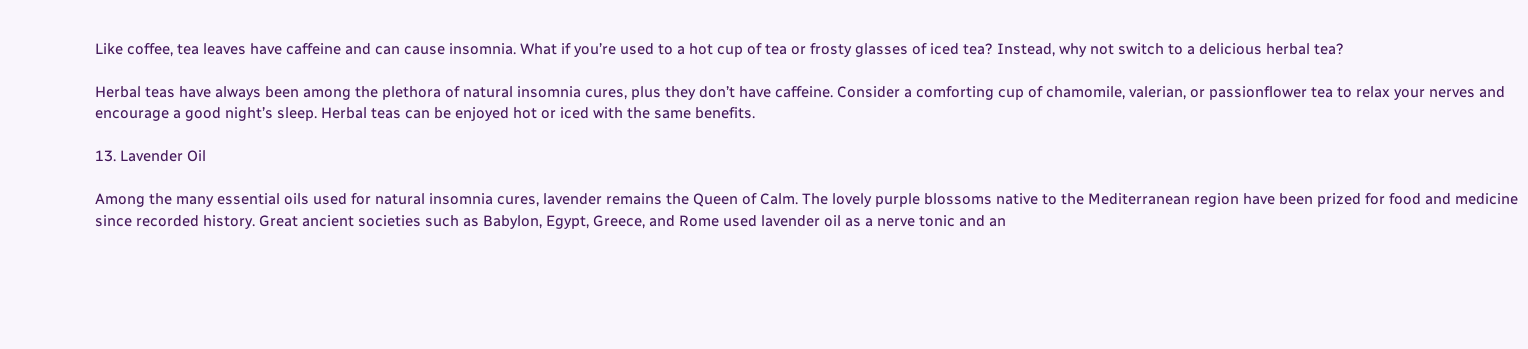Like coffee, tea leaves have caffeine and can cause insomnia. What if you’re used to a hot cup of tea or frosty glasses of iced tea? Instead, why not switch to a delicious herbal tea?

Herbal teas have always been among the plethora of natural insomnia cures, plus they don’t have caffeine. Consider a comforting cup of chamomile, valerian, or passionflower tea to relax your nerves and encourage a good night’s sleep. Herbal teas can be enjoyed hot or iced with the same benefits.

13. Lavender Oil

Among the many essential oils used for natural insomnia cures, lavender remains the Queen of Calm. The lovely purple blossoms native to the Mediterranean region have been prized for food and medicine since recorded history. Great ancient societies such as Babylon, Egypt, Greece, and Rome used lavender oil as a nerve tonic and an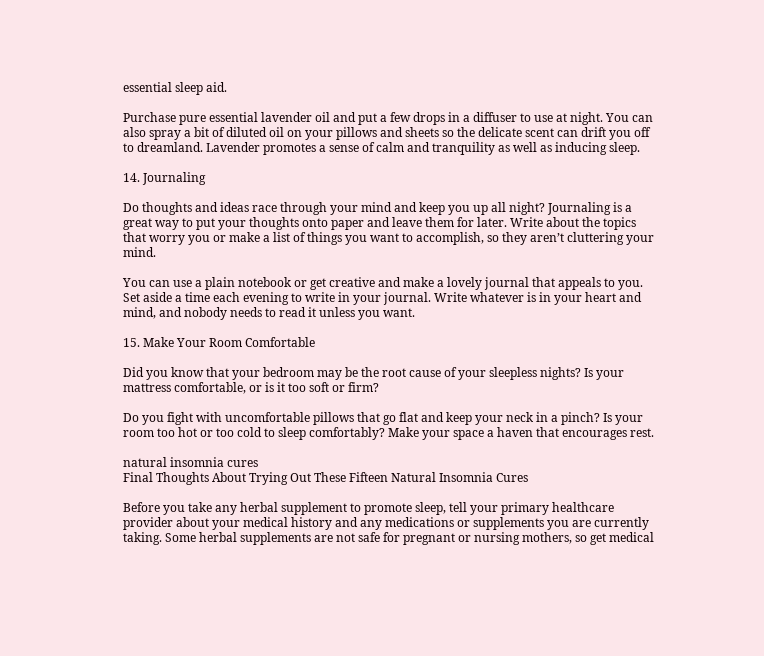essential sleep aid.

Purchase pure essential lavender oil and put a few drops in a diffuser to use at night. You can also spray a bit of diluted oil on your pillows and sheets so the delicate scent can drift you off to dreamland. Lavender promotes a sense of calm and tranquility as well as inducing sleep.

14. Journaling

Do thoughts and ideas race through your mind and keep you up all night? Journaling is a great way to put your thoughts onto paper and leave them for later. Write about the topics that worry you or make a list of things you want to accomplish, so they aren’t cluttering your mind.

You can use a plain notebook or get creative and make a lovely journal that appeals to you. Set aside a time each evening to write in your journal. Write whatever is in your heart and mind, and nobody needs to read it unless you want.

15. Make Your Room Comfortable

Did you know that your bedroom may be the root cause of your sleepless nights? Is your mattress comfortable, or is it too soft or firm?

Do you fight with uncomfortable pillows that go flat and keep your neck in a pinch? Is your room too hot or too cold to sleep comfortably? Make your space a haven that encourages rest.

natural insomnia cures
Final Thoughts About Trying Out These Fifteen Natural Insomnia Cures

Before you take any herbal supplement to promote sleep, tell your primary healthcare provider about your medical history and any medications or supplements you are currently taking. Some herbal supplements are not safe for pregnant or nursing mothers, so get medical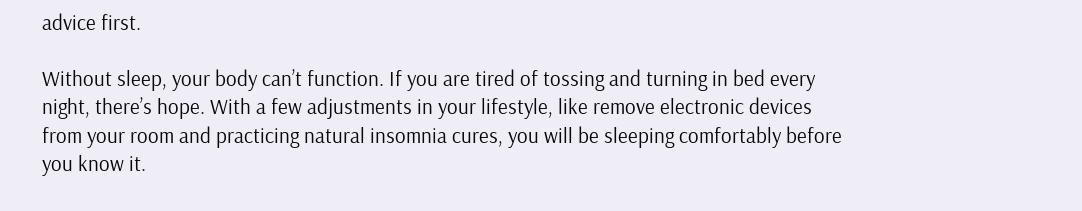advice first.

Without sleep, your body can’t function. If you are tired of tossing and turning in bed every night, there’s hope. With a few adjustments in your lifestyle, like remove electronic devices from your room and practicing natural insomnia cures, you will be sleeping comfortably before you know it.